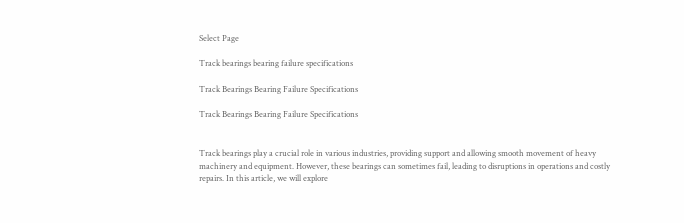Select Page

Track bearings bearing failure specifications

Track Bearings Bearing Failure Specifications

Track Bearings Bearing Failure Specifications


Track bearings play a crucial role in various industries, providing support and allowing smooth movement of heavy machinery and equipment. However, these bearings can sometimes fail, leading to disruptions in operations and costly repairs. In this article, we will explore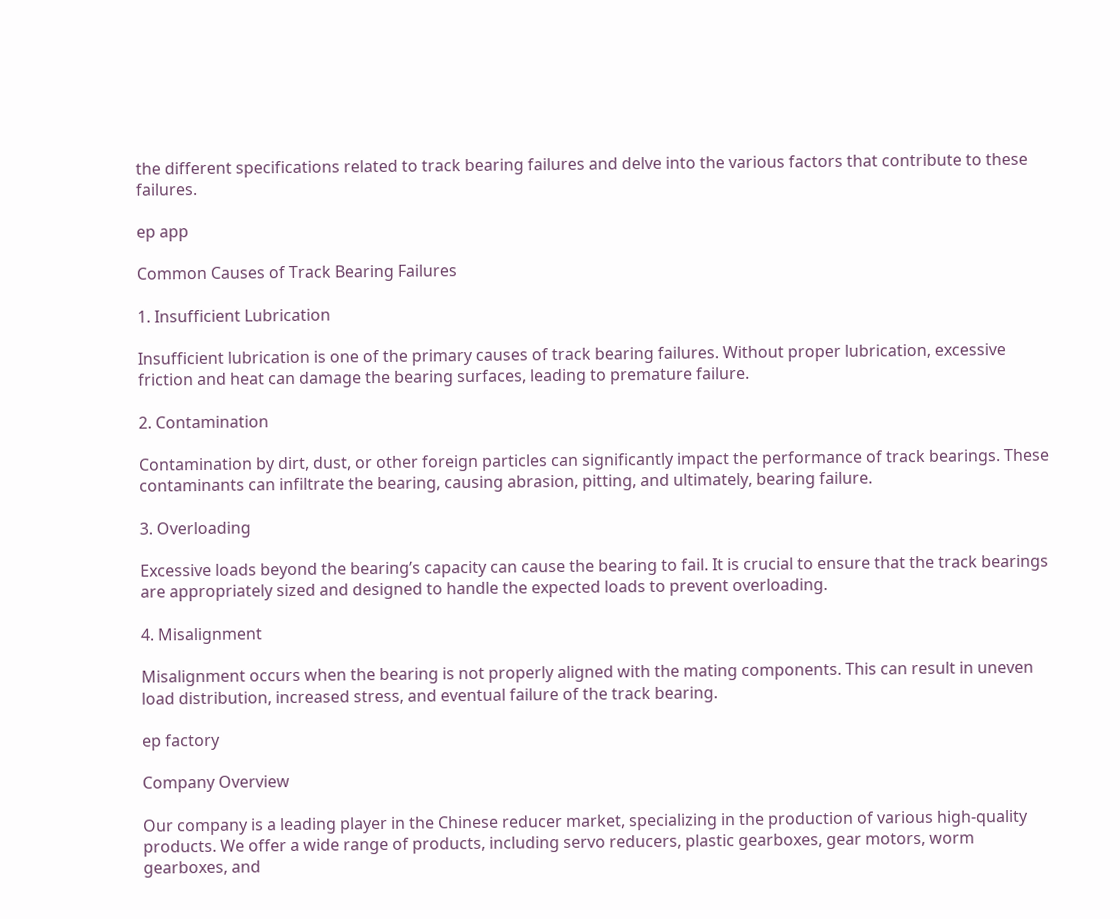the different specifications related to track bearing failures and delve into the various factors that contribute to these failures.

ep app

Common Causes of Track Bearing Failures

1. Insufficient Lubrication

Insufficient lubrication is one of the primary causes of track bearing failures. Without proper lubrication, excessive friction and heat can damage the bearing surfaces, leading to premature failure.

2. Contamination

Contamination by dirt, dust, or other foreign particles can significantly impact the performance of track bearings. These contaminants can infiltrate the bearing, causing abrasion, pitting, and ultimately, bearing failure.

3. Overloading

Excessive loads beyond the bearing’s capacity can cause the bearing to fail. It is crucial to ensure that the track bearings are appropriately sized and designed to handle the expected loads to prevent overloading.

4. Misalignment

Misalignment occurs when the bearing is not properly aligned with the mating components. This can result in uneven load distribution, increased stress, and eventual failure of the track bearing.

ep factory

Company Overview

Our company is a leading player in the Chinese reducer market, specializing in the production of various high-quality products. We offer a wide range of products, including servo reducers, plastic gearboxes, gear motors, worm gearboxes, and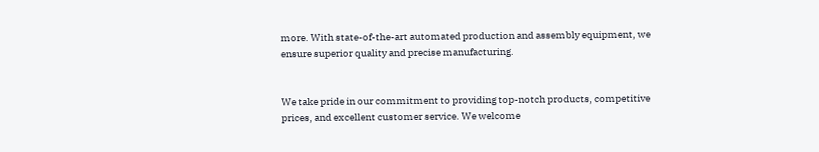more. With state-of-the-art automated production and assembly equipment, we ensure superior quality and precise manufacturing.


We take pride in our commitment to providing top-notch products, competitive prices, and excellent customer service. We welcome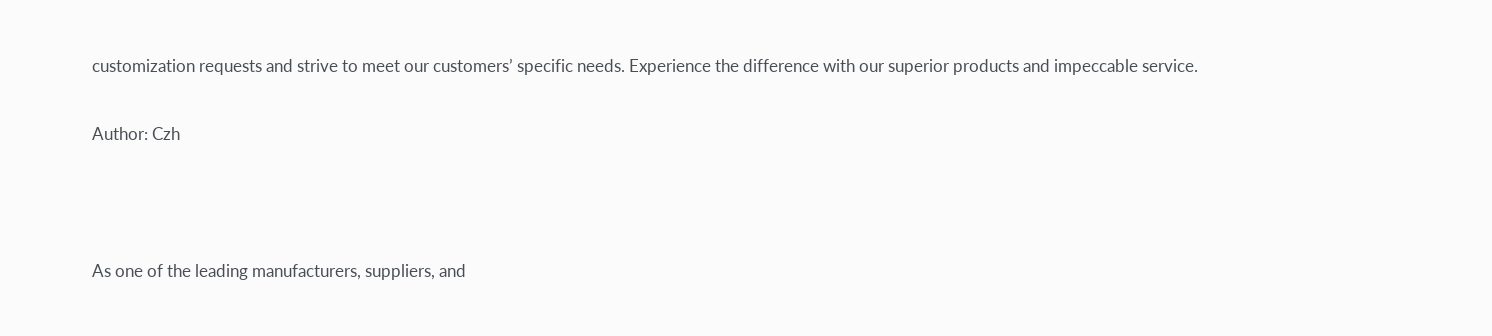customization requests and strive to meet our customers’ specific needs. Experience the difference with our superior products and impeccable service.

Author: Czh



As one of the leading manufacturers, suppliers, and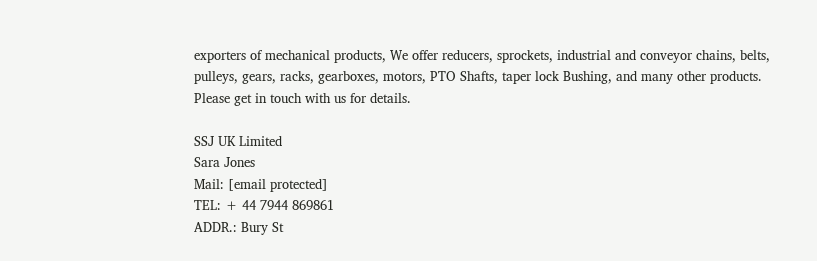exporters of mechanical products, We offer reducers, sprockets, industrial and conveyor chains, belts, pulleys, gears, racks, gearboxes, motors, PTO Shafts, taper lock Bushing, and many other products. Please get in touch with us for details.

SSJ UK Limited
Sara Jones
Mail: [email protected]
TEL: + 44 7944 869861
ADDR.: Bury St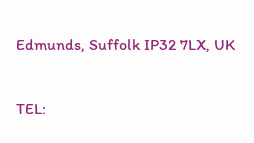Edmunds, Suffolk IP32 7LX, UK

TEL: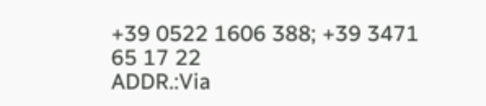+39 0522 1606 388; +39 3471 65 17 22
ADDR.:Via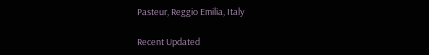Pasteur, Reggio Emilia, Italy

Recent Updated